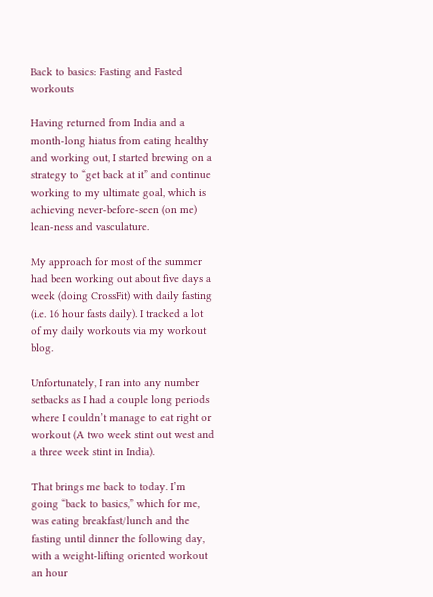Back to basics: Fasting and Fasted workouts

Having returned from India and a month-long hiatus from eating healthy and working out, I started brewing on a strategy to “get back at it” and continue working to my ultimate goal, which is achieving never-before-seen (on me) lean-ness and vasculature.

My approach for most of the summer had been working out about five days a week (doing CrossFit) with daily fasting (i.e. 16 hour fasts daily). I tracked a lot of my daily workouts via my workout blog.

Unfortunately, I ran into any number setbacks as I had a couple long periods where I couldn’t manage to eat right or workout (A two week stint out west and a three week stint in India).

That brings me back to today. I’m going “back to basics,” which for me, was eating breakfast/lunch and the fasting until dinner the following day, with a weight-lifting oriented workout an hour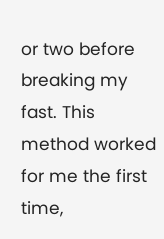or two before breaking my fast. This method worked for me the first time,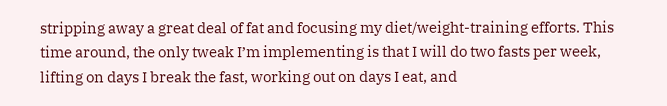stripping away a great deal of fat and focusing my diet/weight-training efforts. This time around, the only tweak I’m implementing is that I will do two fasts per week, lifting on days I break the fast, working out on days I eat, and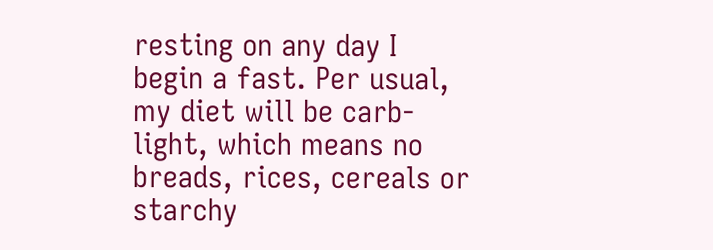resting on any day I begin a fast. Per usual, my diet will be carb-light, which means no breads, rices, cereals or starchy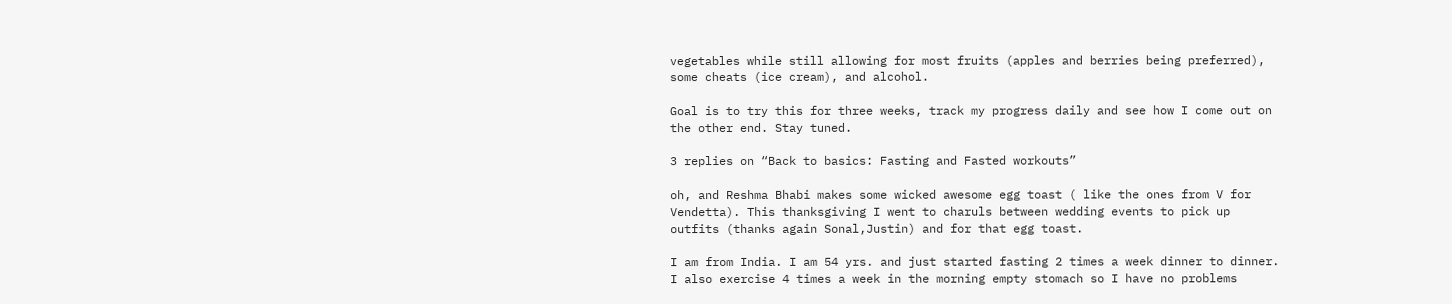vegetables while still allowing for most fruits (apples and berries being preferred), some cheats (ice cream), and alcohol.

Goal is to try this for three weeks, track my progress daily and see how I come out on the other end. Stay tuned.

3 replies on “Back to basics: Fasting and Fasted workouts”

oh, and Reshma Bhabi makes some wicked awesome egg toast ( like the ones from V for Vendetta). This thanksgiving I went to charuls between wedding events to pick up outfits (thanks again Sonal,Justin) and for that egg toast.

I am from India. I am 54 yrs. and just started fasting 2 times a week dinner to dinner. I also exercise 4 times a week in the morning empty stomach so I have no problems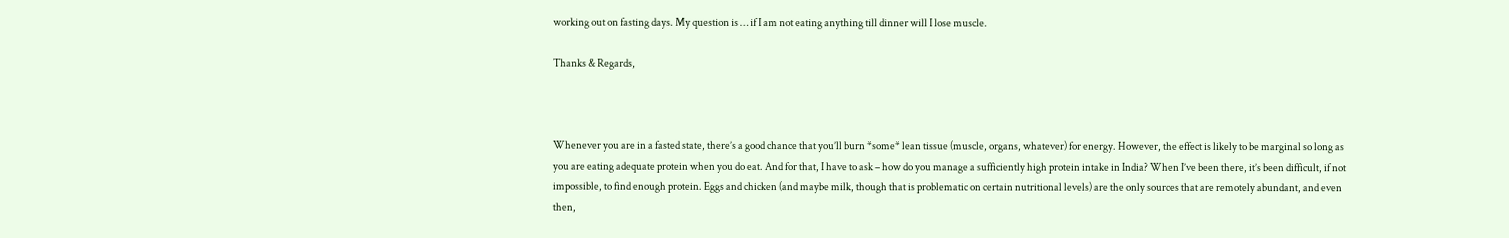working out on fasting days. My question is … if I am not eating anything till dinner will I lose muscle.

Thanks & Regards,



Whenever you are in a fasted state, there’s a good chance that you’ll burn *some* lean tissue (muscle, organs, whatever) for energy. However, the effect is likely to be marginal so long as you are eating adequate protein when you do eat. And for that, I have to ask – how do you manage a sufficiently high protein intake in India? When I’ve been there, it’s been difficult, if not impossible, to find enough protein. Eggs and chicken (and maybe milk, though that is problematic on certain nutritional levels) are the only sources that are remotely abundant, and even then,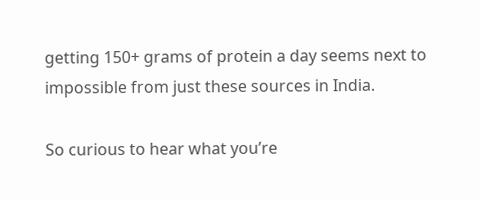getting 150+ grams of protein a day seems next to impossible from just these sources in India.

So curious to hear what you’re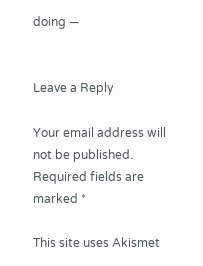doing —


Leave a Reply

Your email address will not be published. Required fields are marked *

This site uses Akismet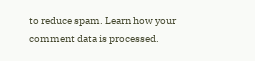to reduce spam. Learn how your comment data is processed.